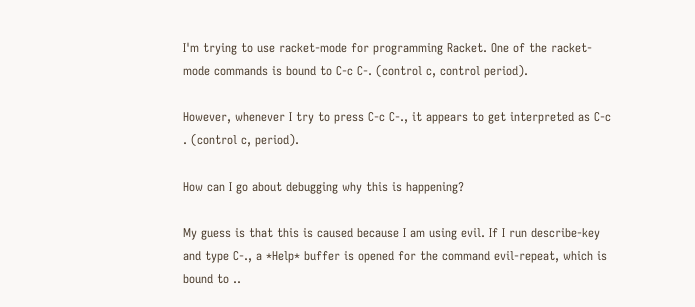I'm trying to use racket-mode for programming Racket. One of the racket-mode commands is bound to C-c C-. (control c, control period).

However, whenever I try to press C-c C-., it appears to get interpreted as C-c . (control c, period).

How can I go about debugging why this is happening?

My guess is that this is caused because I am using evil. If I run describe-key and type C-., a *Help* buffer is opened for the command evil-repeat, which is bound to ..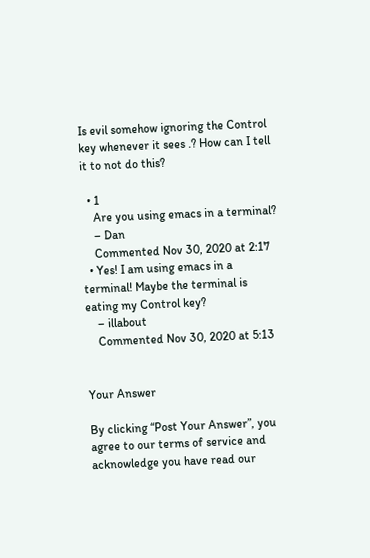Is evil somehow ignoring the Control key whenever it sees .? How can I tell it to not do this?

  • 1
    Are you using emacs in a terminal?
    – Dan
    Commented Nov 30, 2020 at 2:17
  • Yes! I am using emacs in a terminal! Maybe the terminal is eating my Control key?
    – illabout
    Commented Nov 30, 2020 at 5:13


Your Answer

By clicking “Post Your Answer”, you agree to our terms of service and acknowledge you have read our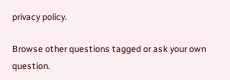privacy policy.

Browse other questions tagged or ask your own question.